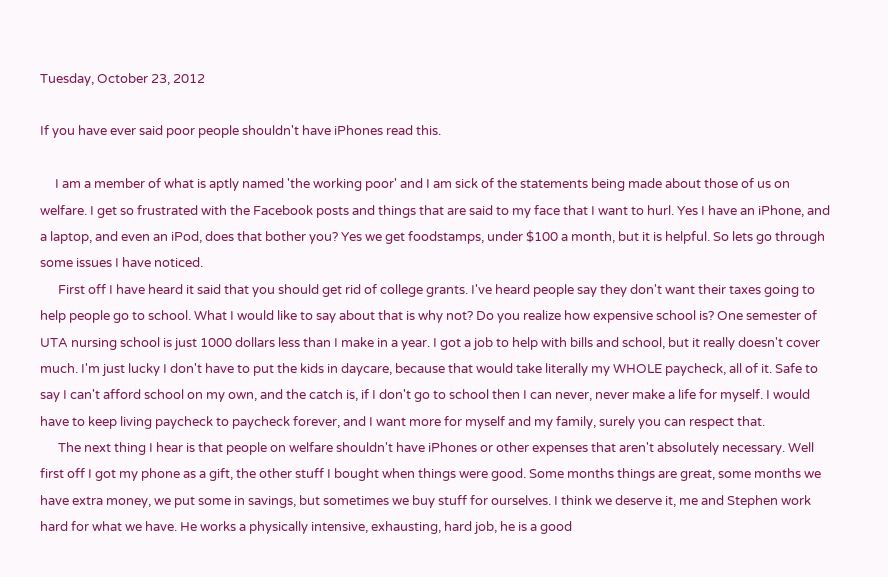Tuesday, October 23, 2012

If you have ever said poor people shouldn't have iPhones read this.

     I am a member of what is aptly named 'the working poor' and I am sick of the statements being made about those of us on welfare. I get so frustrated with the Facebook posts and things that are said to my face that I want to hurl. Yes I have an iPhone, and a laptop, and even an iPod, does that bother you? Yes we get foodstamps, under $100 a month, but it is helpful. So lets go through some issues I have noticed.
      First off I have heard it said that you should get rid of college grants. I've heard people say they don't want their taxes going to help people go to school. What I would like to say about that is why not? Do you realize how expensive school is? One semester of UTA nursing school is just 1000 dollars less than I make in a year. I got a job to help with bills and school, but it really doesn't cover much. I'm just lucky I don't have to put the kids in daycare, because that would take literally my WHOLE paycheck, all of it. Safe to say I can't afford school on my own, and the catch is, if I don't go to school then I can never, never make a life for myself. I would have to keep living paycheck to paycheck forever, and I want more for myself and my family, surely you can respect that.
      The next thing I hear is that people on welfare shouldn't have iPhones or other expenses that aren't absolutely necessary. Well first off I got my phone as a gift, the other stuff I bought when things were good. Some months things are great, some months we have extra money, we put some in savings, but sometimes we buy stuff for ourselves. I think we deserve it, me and Stephen work hard for what we have. He works a physically intensive, exhausting, hard job, he is a good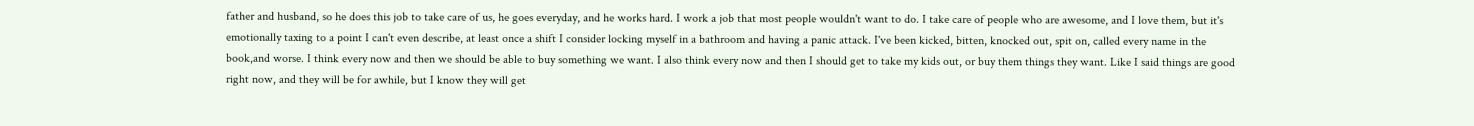father and husband, so he does this job to take care of us, he goes everyday, and he works hard. I work a job that most people wouldn't want to do. I take care of people who are awesome, and I love them, but it's emotionally taxing to a point I can't even describe, at least once a shift I consider locking myself in a bathroom and having a panic attack. I've been kicked, bitten, knocked out, spit on, called every name in the book,and worse. I think every now and then we should be able to buy something we want. I also think every now and then I should get to take my kids out, or buy them things they want. Like I said things are good right now, and they will be for awhile, but I know they will get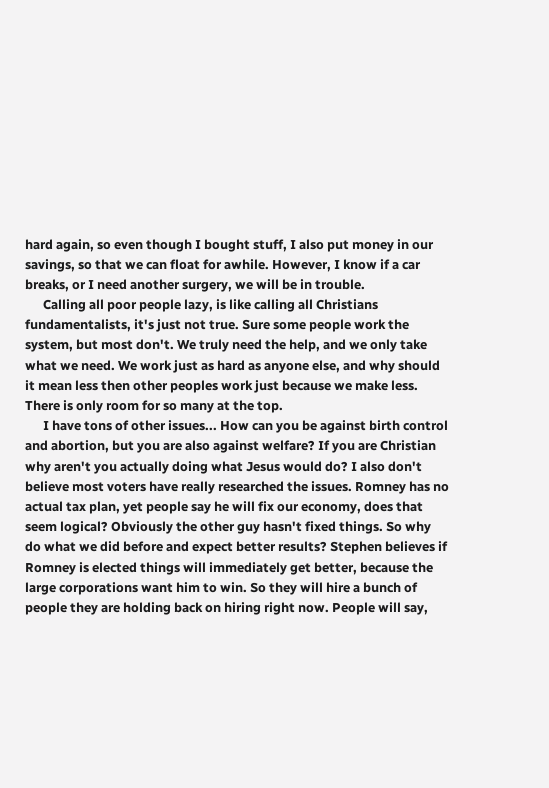hard again, so even though I bought stuff, I also put money in our savings, so that we can float for awhile. However, I know if a car breaks, or I need another surgery, we will be in trouble.
      Calling all poor people lazy, is like calling all Christians fundamentalists, it's just not true. Sure some people work the system, but most don't. We truly need the help, and we only take what we need. We work just as hard as anyone else, and why should it mean less then other peoples work just because we make less. There is only room for so many at the top.
      I have tons of other issues... How can you be against birth control and abortion, but you are also against welfare? If you are Christian why aren't you actually doing what Jesus would do? I also don't believe most voters have really researched the issues. Romney has no actual tax plan, yet people say he will fix our economy, does that seem logical? Obviously the other guy hasn't fixed things. So why do what we did before and expect better results? Stephen believes if Romney is elected things will immediately get better, because the large corporations want him to win. So they will hire a bunch of people they are holding back on hiring right now. People will say,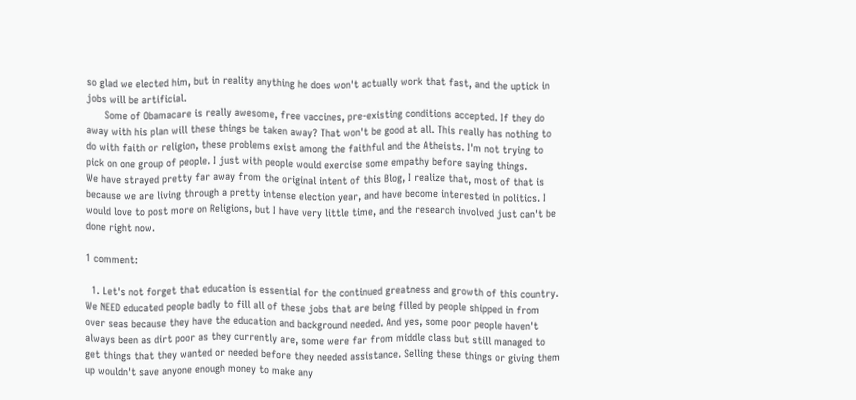so glad we elected him, but in reality anything he does won't actually work that fast, and the uptick in jobs will be artificial.
      Some of Obamacare is really awesome, free vaccines, pre-existing conditions accepted. If they do away with his plan will these things be taken away? That won't be good at all. This really has nothing to do with faith or religion, these problems exist among the faithful and the Atheists. I'm not trying to pick on one group of people. I just with people would exercise some empathy before saying things.
We have strayed pretty far away from the original intent of this Blog, I realize that, most of that is because we are living through a pretty intense election year, and have become interested in politics. I would love to post more on Religions, but I have very little time, and the research involved just can't be done right now.

1 comment:

  1. Let's not forget that education is essential for the continued greatness and growth of this country. We NEED educated people badly to fill all of these jobs that are being filled by people shipped in from over seas because they have the education and background needed. And yes, some poor people haven't always been as dirt poor as they currently are, some were far from middle class but still managed to get things that they wanted or needed before they needed assistance. Selling these things or giving them up wouldn't save anyone enough money to make any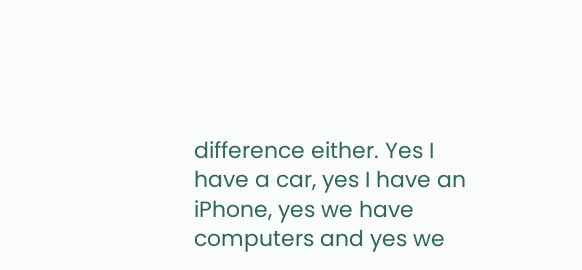difference either. Yes I have a car, yes I have an iPhone, yes we have computers and yes we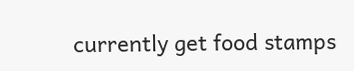currently get food stamps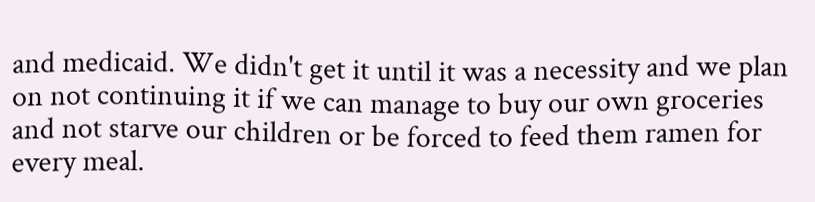and medicaid. We didn't get it until it was a necessity and we plan on not continuing it if we can manage to buy our own groceries and not starve our children or be forced to feed them ramen for every meal.